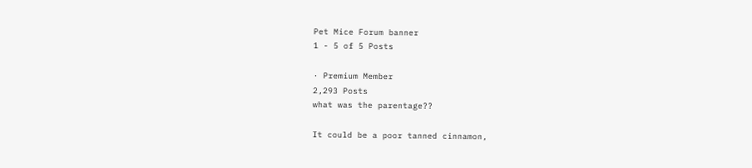Pet Mice Forum banner
1 - 5 of 5 Posts

· Premium Member
2,293 Posts
what was the parentage??

It could be a poor tanned cinnamon,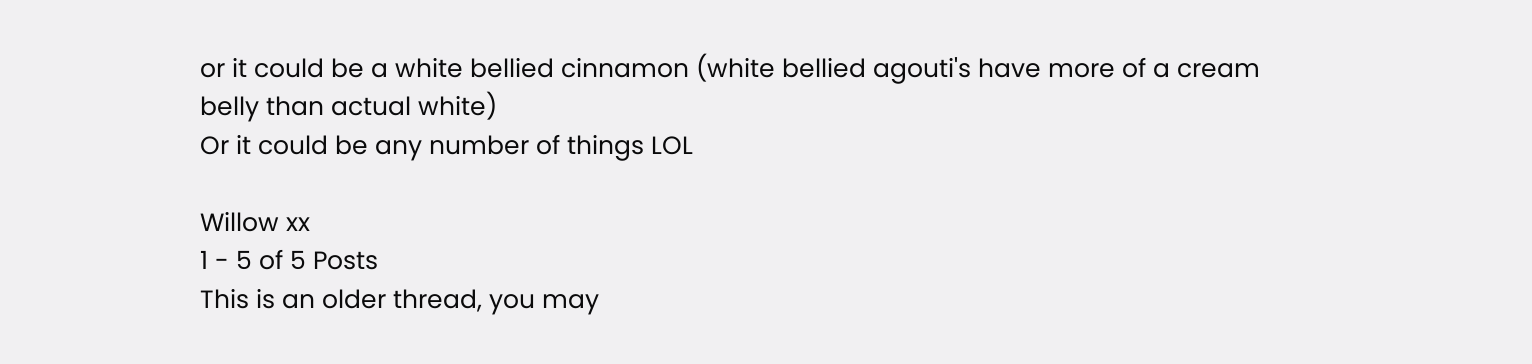or it could be a white bellied cinnamon (white bellied agouti's have more of a cream belly than actual white)
Or it could be any number of things LOL

Willow xx
1 - 5 of 5 Posts
This is an older thread, you may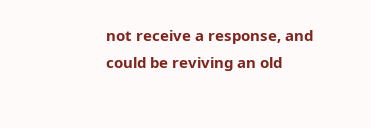not receive a response, and could be reviving an old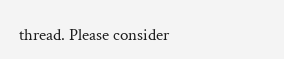thread. Please consider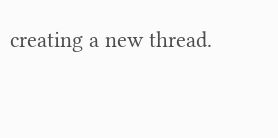creating a new thread.